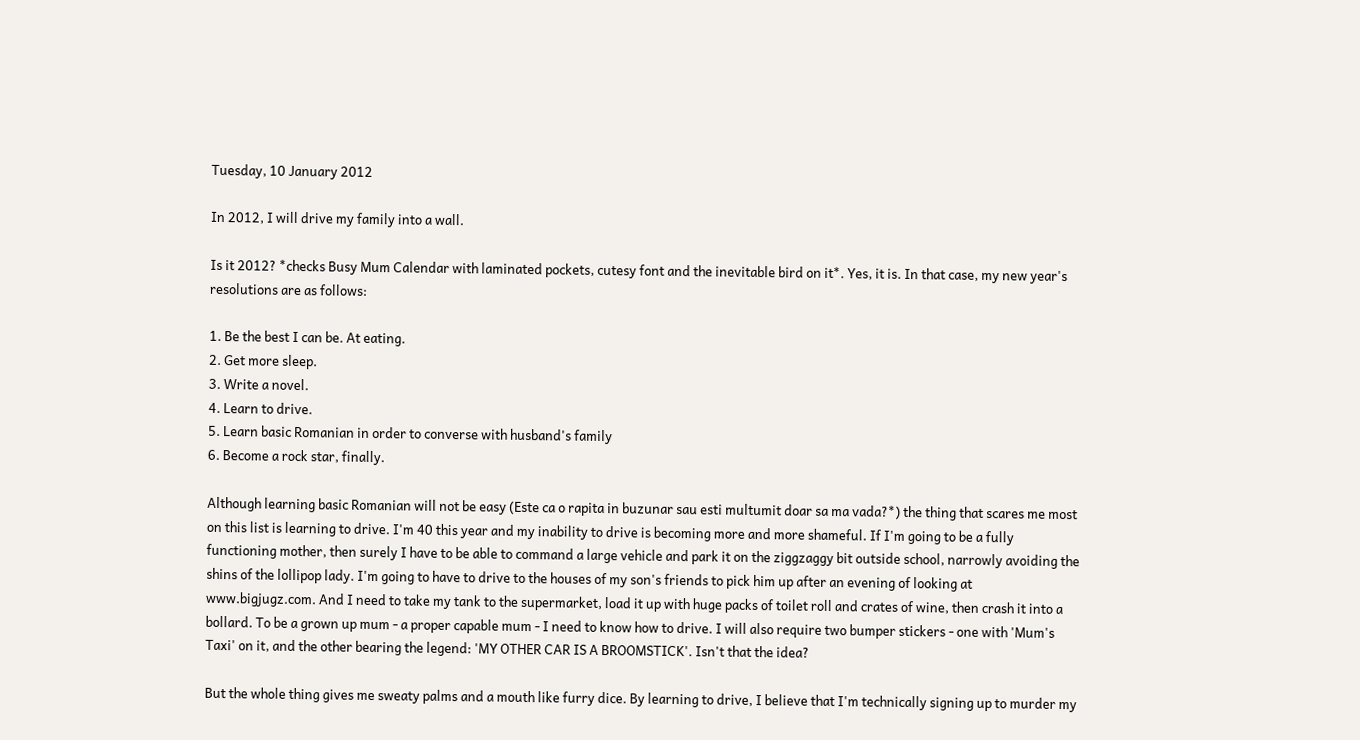Tuesday, 10 January 2012

In 2012, I will drive my family into a wall.

Is it 2012? *checks Busy Mum Calendar with laminated pockets, cutesy font and the inevitable bird on it*. Yes, it is. In that case, my new year's resolutions are as follows:

1. Be the best I can be. At eating.
2. Get more sleep.
3. Write a novel.
4. Learn to drive.
5. Learn basic Romanian in order to converse with husband's family
6. Become a rock star, finally.

Although learning basic Romanian will not be easy (Este ca o rapita in buzunar sau esti multumit doar sa ma vada?*) the thing that scares me most on this list is learning to drive. I'm 40 this year and my inability to drive is becoming more and more shameful. If I'm going to be a fully functioning mother, then surely I have to be able to command a large vehicle and park it on the ziggzaggy bit outside school, narrowly avoiding the shins of the lollipop lady. I'm going to have to drive to the houses of my son's friends to pick him up after an evening of looking at www.bigjugz.com. And I need to take my tank to the supermarket, load it up with huge packs of toilet roll and crates of wine, then crash it into a bollard. To be a grown up mum - a proper capable mum - I need to know how to drive. I will also require two bumper stickers - one with 'Mum's Taxi' on it, and the other bearing the legend: 'MY OTHER CAR IS A BROOMSTICK'. Isn't that the idea?

But the whole thing gives me sweaty palms and a mouth like furry dice. By learning to drive, I believe that I'm technically signing up to murder my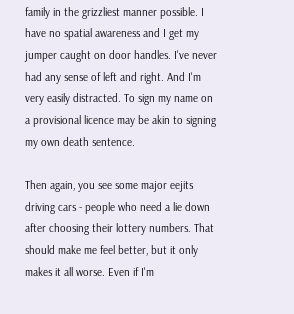family in the grizzliest manner possible. I have no spatial awareness and I get my jumper caught on door handles. I've never had any sense of left and right. And I'm very easily distracted. To sign my name on a provisional licence may be akin to signing my own death sentence.

Then again, you see some major eejits driving cars - people who need a lie down after choosing their lottery numbers. That should make me feel better, but it only makes it all worse. Even if I'm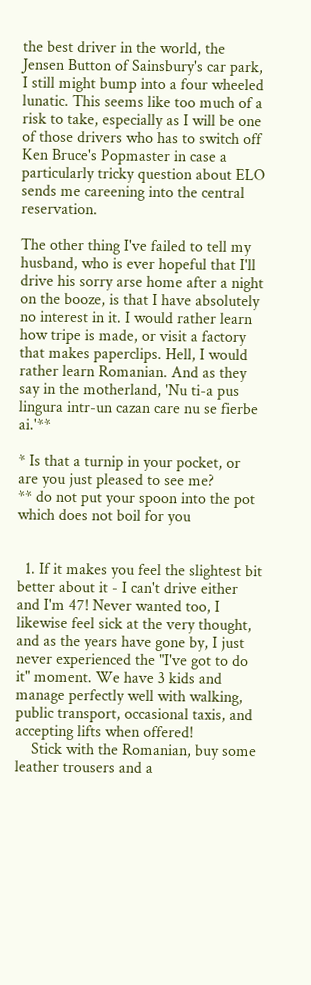the best driver in the world, the Jensen Button of Sainsbury's car park, I still might bump into a four wheeled lunatic. This seems like too much of a risk to take, especially as I will be one of those drivers who has to switch off Ken Bruce's Popmaster in case a particularly tricky question about ELO sends me careening into the central reservation.

The other thing I've failed to tell my husband, who is ever hopeful that I'll drive his sorry arse home after a night on the booze, is that I have absolutely no interest in it. I would rather learn how tripe is made, or visit a factory that makes paperclips. Hell, I would rather learn Romanian. And as they say in the motherland, 'Nu ti-a pus lingura intr-un cazan care nu se fierbe ai.'**

* Is that a turnip in your pocket, or are you just pleased to see me?
** do not put your spoon into the pot which does not boil for you


  1. If it makes you feel the slightest bit better about it - I can't drive either and I'm 47! Never wanted too, I likewise feel sick at the very thought, and as the years have gone by, I just never experienced the "I've got to do it" moment. We have 3 kids and manage perfectly well with walking, public transport, occasional taxis, and accepting lifts when offered!
    Stick with the Romanian, buy some leather trousers and a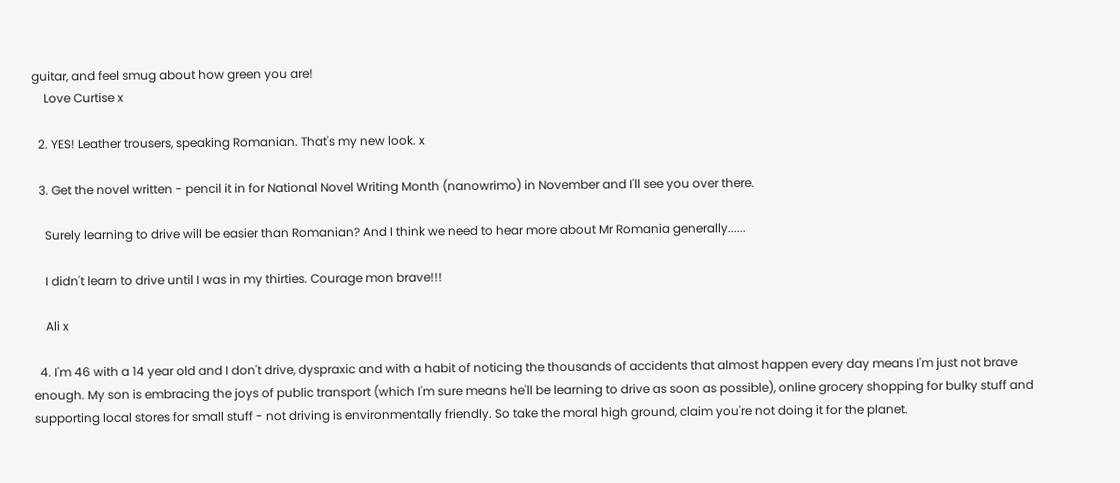guitar, and feel smug about how green you are!
    Love Curtise x

  2. YES! Leather trousers, speaking Romanian. That's my new look. x

  3. Get the novel written - pencil it in for National Novel Writing Month (nanowrimo) in November and I'll see you over there.

    Surely learning to drive will be easier than Romanian? And I think we need to hear more about Mr Romania generally......

    I didn't learn to drive until I was in my thirties. Courage mon brave!!!

    Ali x

  4. I'm 46 with a 14 year old and I don't drive, dyspraxic and with a habit of noticing the thousands of accidents that almost happen every day means I'm just not brave enough. My son is embracing the joys of public transport (which I'm sure means he'll be learning to drive as soon as possible), online grocery shopping for bulky stuff and supporting local stores for small stuff - not driving is environmentally friendly. So take the moral high ground, claim you're not doing it for the planet.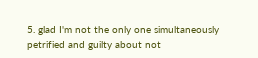5. glad I'm not the only one simultaneously petrified and guilty about not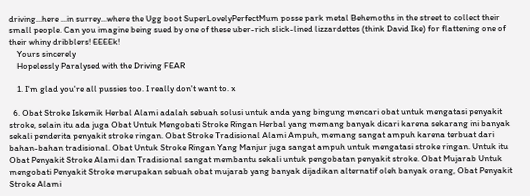driving...here ...in surrey...where the Ugg boot SuperLovelyPerfectMum posse park metal Behemoths in the street to collect their small people. Can you imagine being sued by one of these uber-rich slick-lined lizzardettes (think David Ike) for flattening one of their whiny dribblers! EEEEk!
    Yours sincerely
    Hopelessly Paralysed with the Driving FEAR

    1. I'm glad you're all pussies too. I really don't want to. x

  6. Obat Stroke Iskemik Herbal Alami adalah sebuah solusi untuk anda yang bingung mencari obat untuk mengatasi penyakit stroke, selain itu ada juga Obat Untuk Mengobati Stroke Ringan Herbal yang memang banyak dicari karena sekarang ini banyak sekali penderita penyakit stroke ringan. Obat Stroke Tradisional Alami Ampuh, memang sangat ampuh karena terbuat dari bahan-bahan tradisional. Obat Untuk Stroke Ringan Yang Manjur juga sangat ampuh untuk mengatasi stroke ringan. Untuk itu Obat Penyakit Stroke Alami dan Tradisional sangat membantu sekali untuk pengobatan penyakit stroke. Obat Mujarab Untuk mengobati Penyakit Stroke merupakan sebuah obat mujarab yang banyak dijadikan alternatif oleh banyak orang, Obat Penyakit Stroke Alami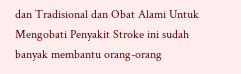dan Tradisional dan Obat Alami Untuk Mengobati Penyakit Stroke ini sudah banyak membantu orang-orang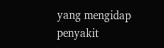yang mengidap penyakit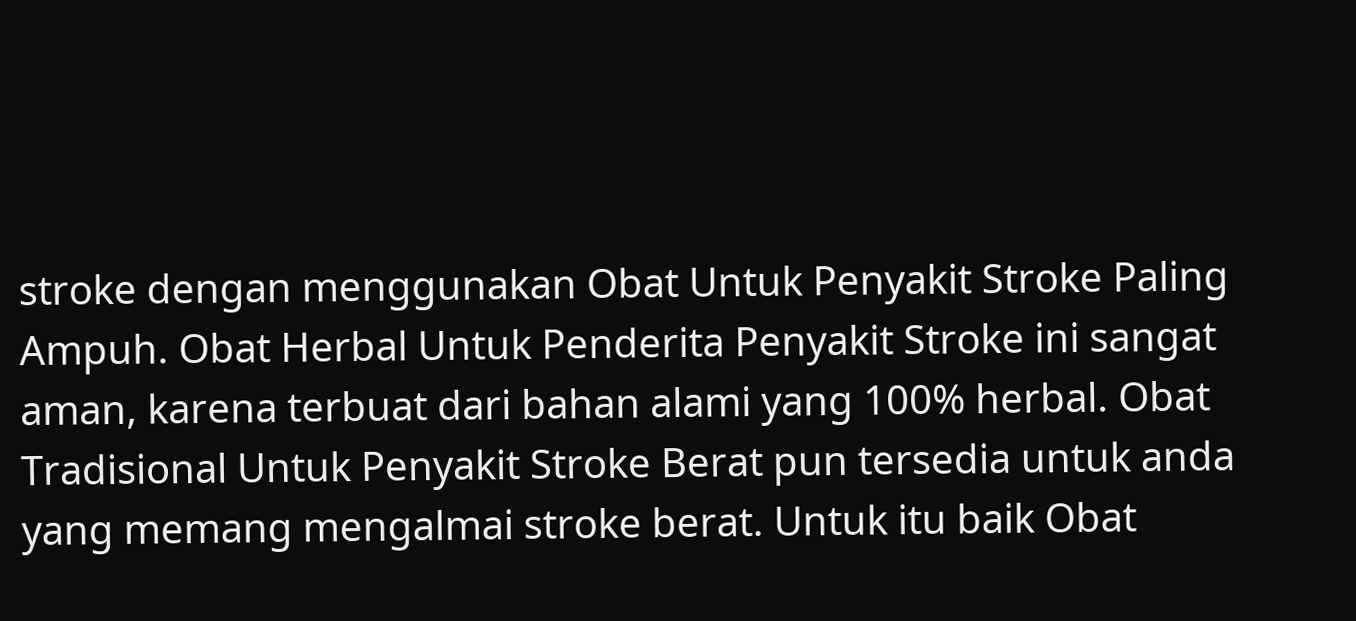stroke dengan menggunakan Obat Untuk Penyakit Stroke Paling Ampuh. Obat Herbal Untuk Penderita Penyakit Stroke ini sangat aman, karena terbuat dari bahan alami yang 100% herbal. Obat Tradisional Untuk Penyakit Stroke Berat pun tersedia untuk anda yang memang mengalmai stroke berat. Untuk itu baik Obat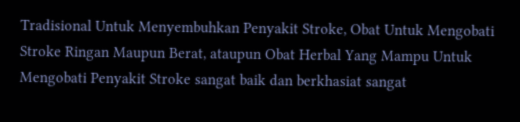Tradisional Untuk Menyembuhkan Penyakit Stroke, Obat Untuk Mengobati Stroke Ringan Maupun Berat, ataupun Obat Herbal Yang Mampu Untuk Mengobati Penyakit Stroke sangat baik dan berkhasiat sangat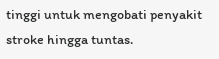tinggi untuk mengobati penyakit stroke hingga tuntas.